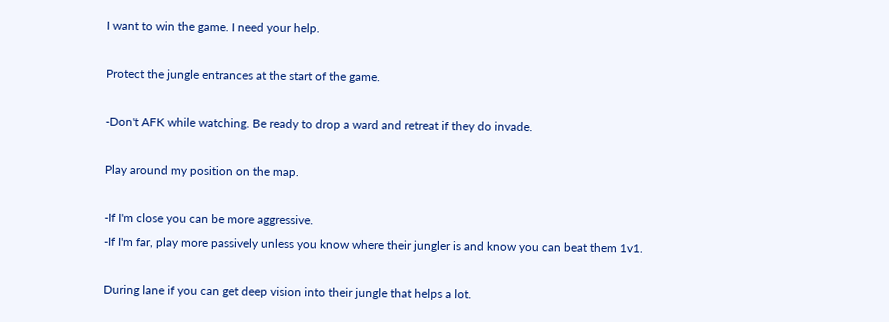I want to win the game. I need your help.

Protect the jungle entrances at the start of the game.

-Don't AFK while watching. Be ready to drop a ward and retreat if they do invade.

Play around my position on the map.

-If I'm close you can be more aggressive.
-If I'm far, play more passively unless you know where their jungler is and know you can beat them 1v1.

During lane if you can get deep vision into their jungle that helps a lot.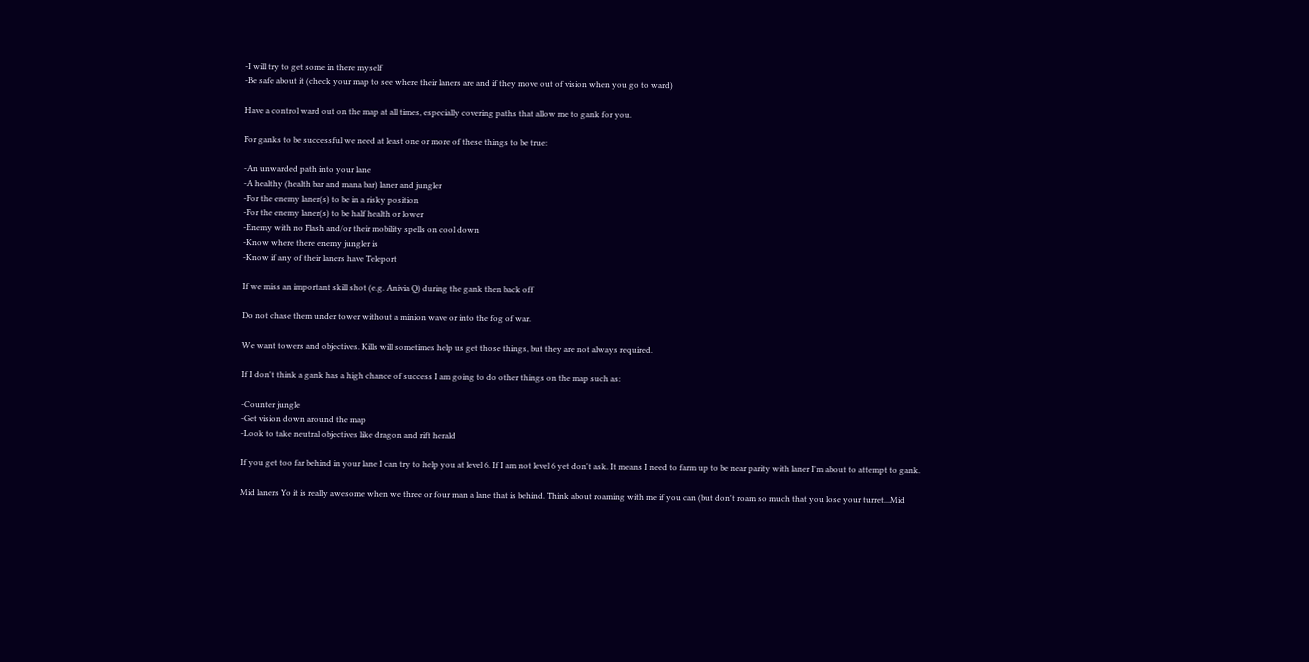-I will try to get some in there myself
-Be safe about it (check your map to see where their laners are and if they move out of vision when you go to ward)

Have a control ward out on the map at all times, especially covering paths that allow me to gank for you.

For ganks to be successful we need at least one or more of these things to be true:

-An unwarded path into your lane
-A healthy (health bar and mana bar) laner and jungler
-For the enemy laner(s) to be in a risky position
-For the enemy laner(s) to be half health or lower
-Enemy with no Flash and/or their mobility spells on cool down
-Know where there enemy jungler is
-Know if any of their laners have Teleport

If we miss an important skill shot (e.g. Anivia Q) during the gank then back off

Do not chase them under tower without a minion wave or into the fog of war.

We want towers and objectives. Kills will sometimes help us get those things, but they are not always required.

If I don't think a gank has a high chance of success I am going to do other things on the map such as:

-Counter jungle
-Get vision down around the map
-Look to take neutral objectives like dragon and rift herald

If you get too far behind in your lane I can try to help you at level 6. If I am not level 6 yet don't ask. It means I need to farm up to be near parity with laner I'm about to attempt to gank.

Mid laners Yo it is really awesome when we three or four man a lane that is behind. Think about roaming with me if you can (but don't roam so much that you lose your turret...Mid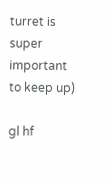turret is super important to keep up)

gl hf